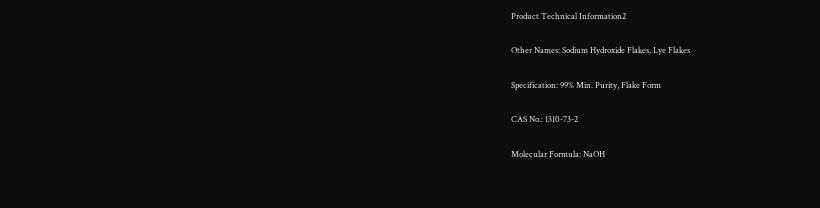Product Technical Information2

Other Names: Sodium Hydroxide Flakes, Lye Flakes

Specification: 99% Min. Purity, Flake Form

CAS No.: 1310-73-2

Molecular Formula: NaOH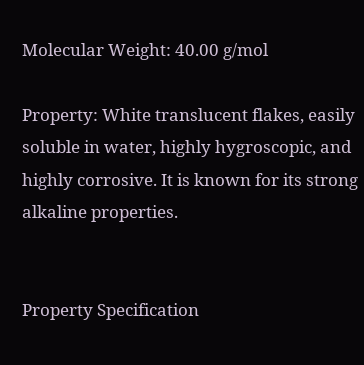Molecular Weight: 40.00 g/mol

Property: White translucent flakes, easily soluble in water, highly hygroscopic, and highly corrosive. It is known for its strong alkaline properties.


Property Specification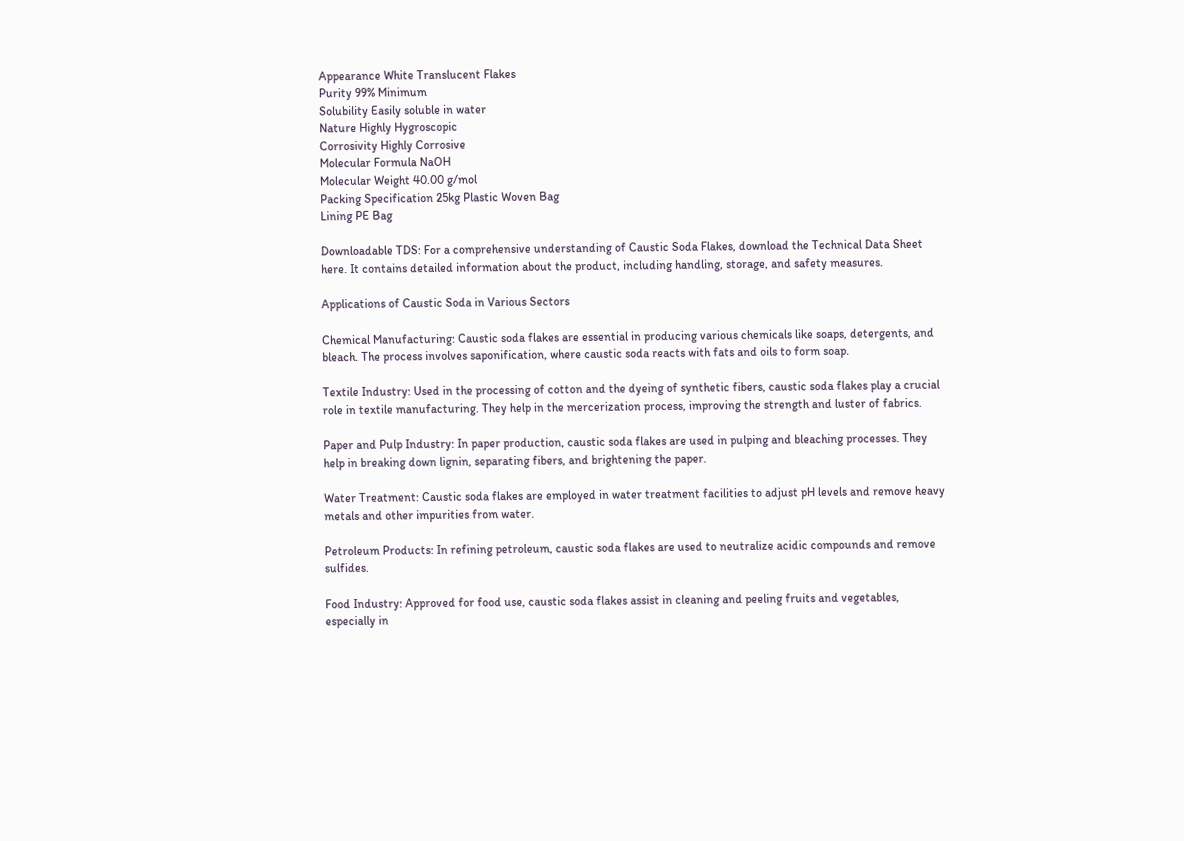Appearance White Translucent Flakes
Purity 99% Minimum
Solubility Easily soluble in water
Nature Highly Hygroscopic
Corrosivity Highly Corrosive
Molecular Formula NaOH
Molecular Weight 40.00 g/mol
Packing Specification 25kg Plastic Woven Bag
Lining PE Bag

Downloadable TDS: For a comprehensive understanding of Caustic Soda Flakes, download the Technical Data Sheet here. It contains detailed information about the product, including handling, storage, and safety measures.

Applications of Caustic Soda in Various Sectors

Chemical Manufacturing: Caustic soda flakes are essential in producing various chemicals like soaps, detergents, and bleach. The process involves saponification, where caustic soda reacts with fats and oils to form soap.

Textile Industry: Used in the processing of cotton and the dyeing of synthetic fibers, caustic soda flakes play a crucial role in textile manufacturing. They help in the mercerization process, improving the strength and luster of fabrics.

Paper and Pulp Industry: In paper production, caustic soda flakes are used in pulping and bleaching processes. They help in breaking down lignin, separating fibers, and brightening the paper.

Water Treatment: Caustic soda flakes are employed in water treatment facilities to adjust pH levels and remove heavy metals and other impurities from water.

Petroleum Products: In refining petroleum, caustic soda flakes are used to neutralize acidic compounds and remove sulfides.

Food Industry: Approved for food use, caustic soda flakes assist in cleaning and peeling fruits and vegetables, especially in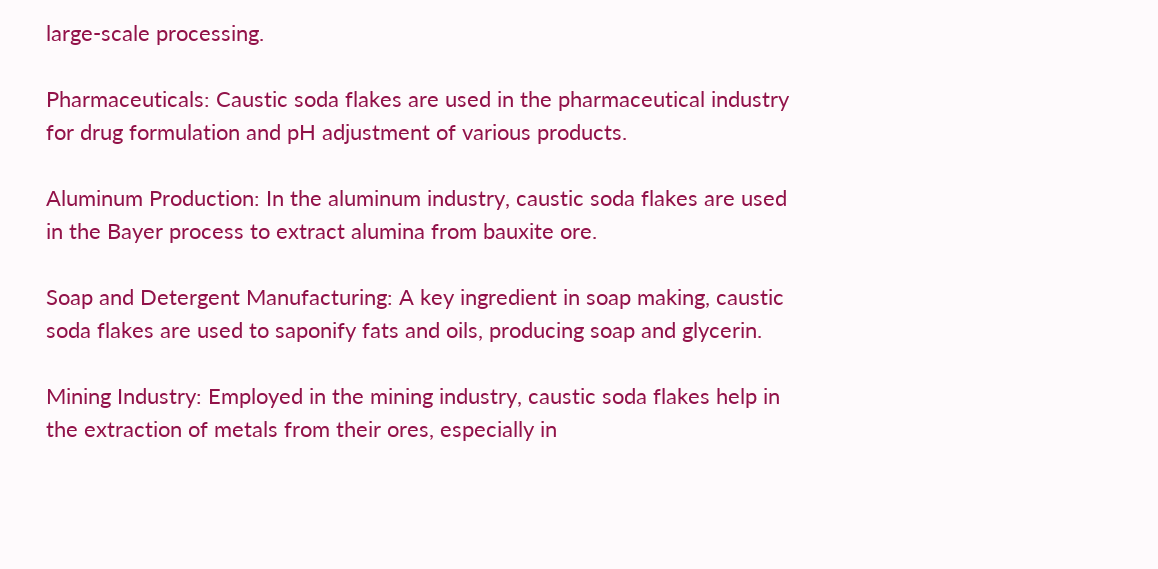large-scale processing.

Pharmaceuticals: Caustic soda flakes are used in the pharmaceutical industry for drug formulation and pH adjustment of various products.

Aluminum Production: In the aluminum industry, caustic soda flakes are used in the Bayer process to extract alumina from bauxite ore.

Soap and Detergent Manufacturing: A key ingredient in soap making, caustic soda flakes are used to saponify fats and oils, producing soap and glycerin.

Mining Industry: Employed in the mining industry, caustic soda flakes help in the extraction of metals from their ores, especially in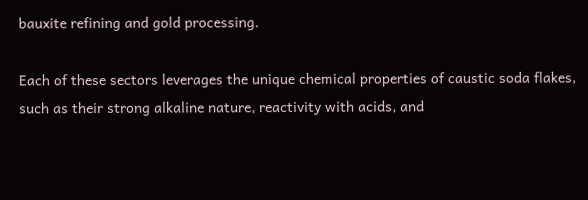bauxite refining and gold processing.

Each of these sectors leverages the unique chemical properties of caustic soda flakes, such as their strong alkaline nature, reactivity with acids, and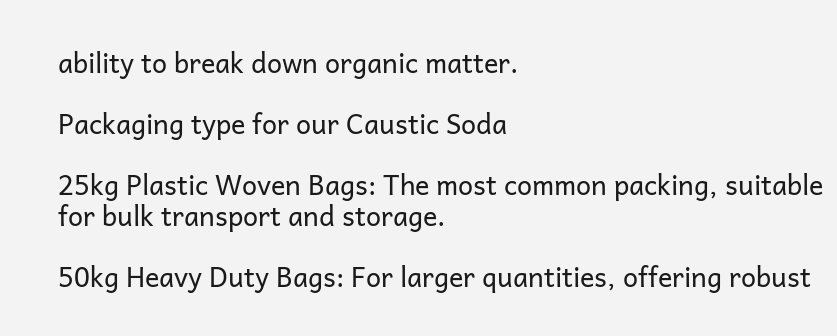ability to break down organic matter.

Packaging type for our Caustic Soda

25kg Plastic Woven Bags: The most common packing, suitable for bulk transport and storage.

50kg Heavy Duty Bags: For larger quantities, offering robust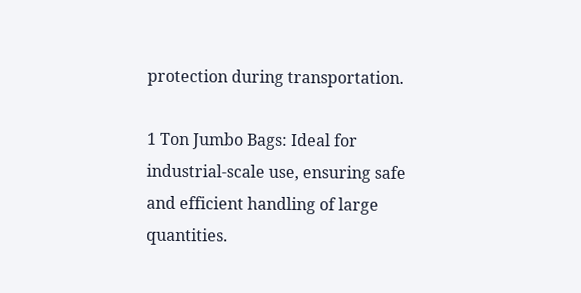protection during transportation.

1 Ton Jumbo Bags: Ideal for industrial-scale use, ensuring safe and efficient handling of large quantities.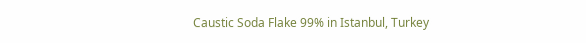Caustic Soda Flake 99% in Istanbul, Turkey